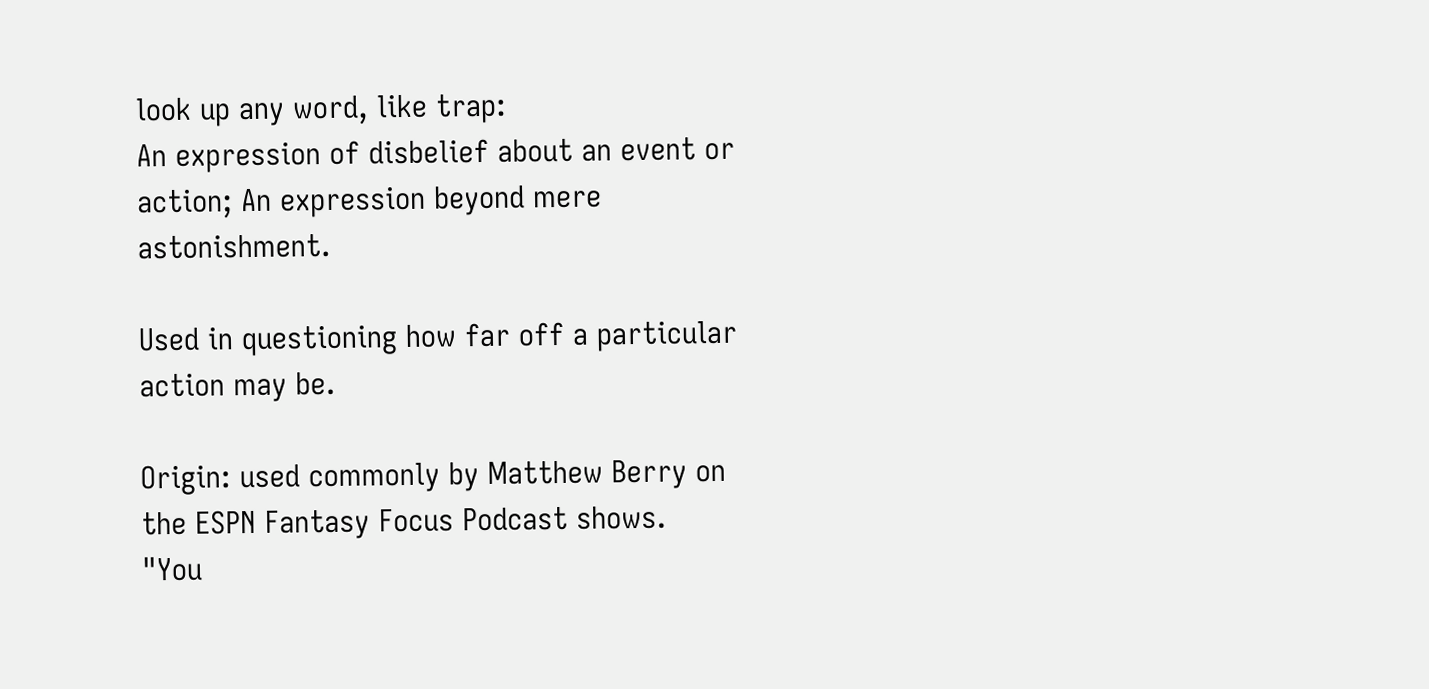look up any word, like trap:
An expression of disbelief about an event or action; An expression beyond mere astonishment.

Used in questioning how far off a particular action may be.

Origin: used commonly by Matthew Berry on the ESPN Fantasy Focus Podcast shows.
"You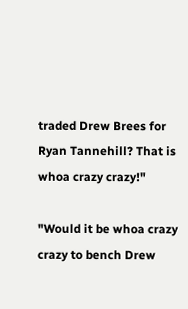traded Drew Brees for Ryan Tannehill? That is whoa crazy crazy!"

"Would it be whoa crazy crazy to bench Drew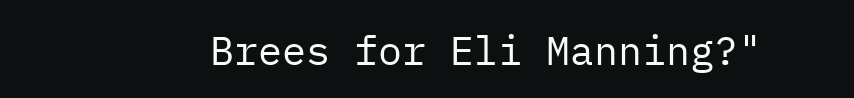Brees for Eli Manning?"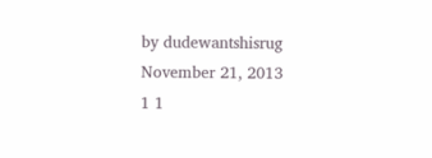by dudewantshisrug November 21, 2013
1 1